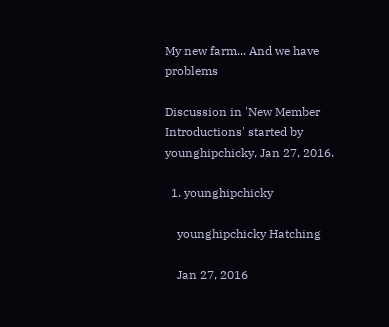My new farm... And we have problems

Discussion in 'New Member Introductions' started by younghipchicky, Jan 27, 2016.

  1. younghipchicky

    younghipchicky Hatching

    Jan 27, 2016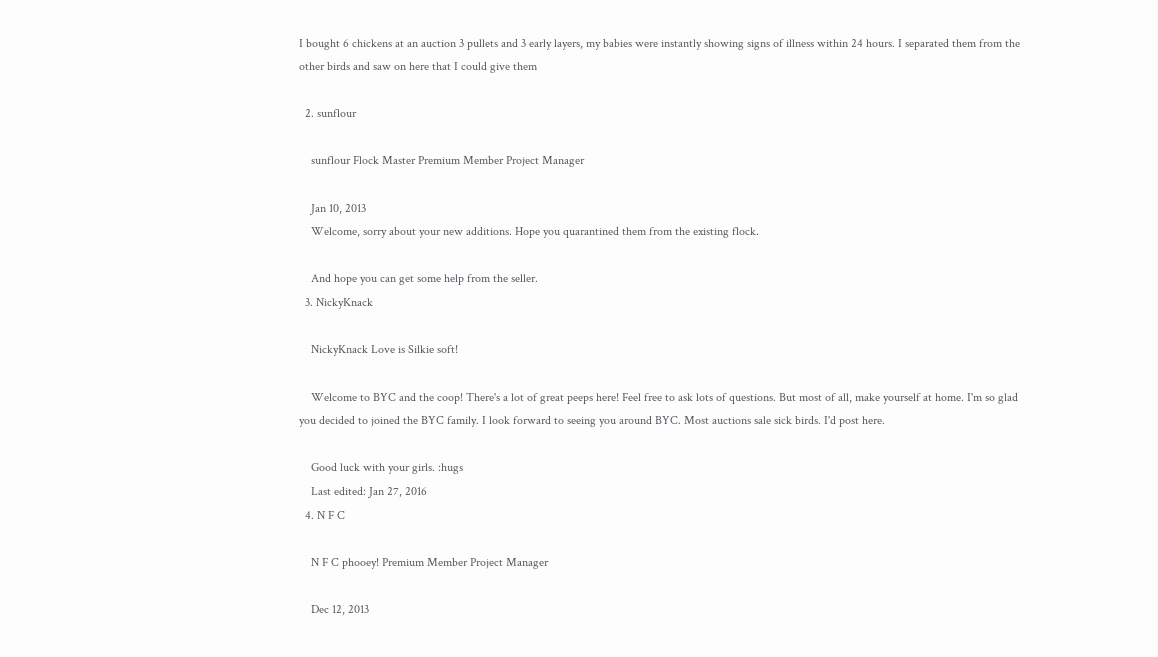I bought 6 chickens at an auction 3 pullets and 3 early layers, my babies were instantly showing signs of illness within 24 hours. I separated them from the other birds and saw on here that I could give them

  2. sunflour

    sunflour Flock Master Premium Member Project Manager

    Jan 10, 2013
    Welcome, sorry about your new additions. Hope you quarantined them from the existing flock.

    And hope you can get some help from the seller.
  3. NickyKnack

    NickyKnack Love is Silkie soft!

    Welcome to BYC and the coop! There's a lot of great peeps here! Feel free to ask lots of questions. But most of all, make yourself at home. I'm so glad you decided to joined the BYC family. I look forward to seeing you around BYC. Most auctions sale sick birds. I'd post here.

    Good luck with your girls. :hugs
    Last edited: Jan 27, 2016
  4. N F C

    N F C phooey! Premium Member Project Manager

    Dec 12, 2013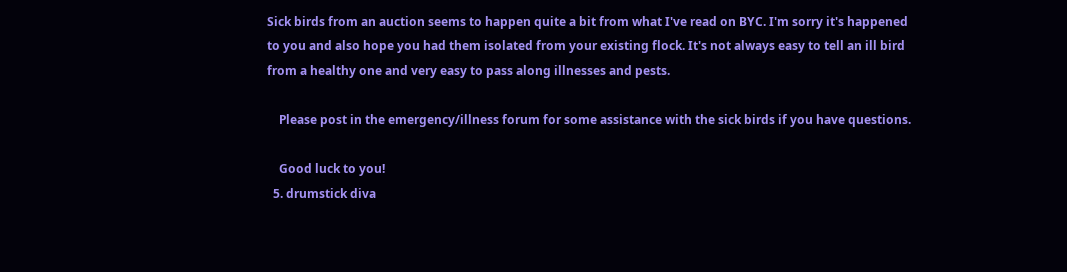Sick birds from an auction seems to happen quite a bit from what I've read on BYC. I'm sorry it's happened to you and also hope you had them isolated from your existing flock. It's not always easy to tell an ill bird from a healthy one and very easy to pass along illnesses and pests.

    Please post in the emergency/illness forum for some assistance with the sick birds if you have questions.

    Good luck to you!
  5. drumstick diva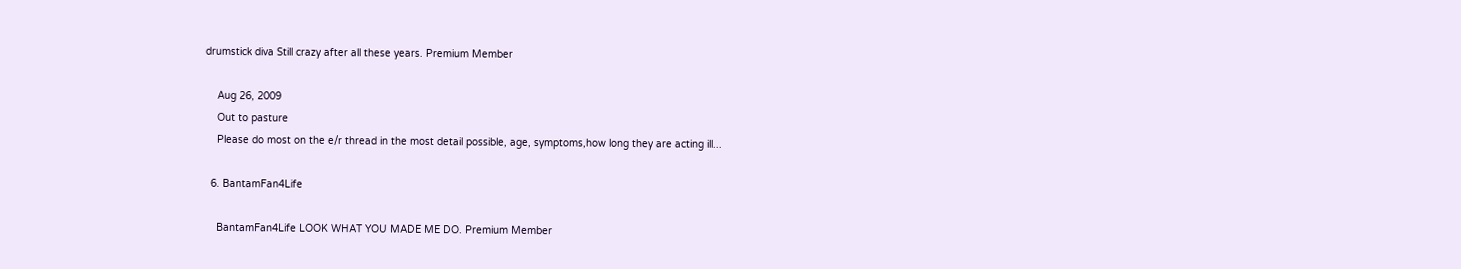drumstick diva Still crazy after all these years. Premium Member

    Aug 26, 2009
    Out to pasture
    Please do most on the e/r thread in the most detail possible, age, symptoms,how long they are acting ill...

  6. BantamFan4Life

    BantamFan4Life LOOK WHAT YOU MADE ME DO. Premium Member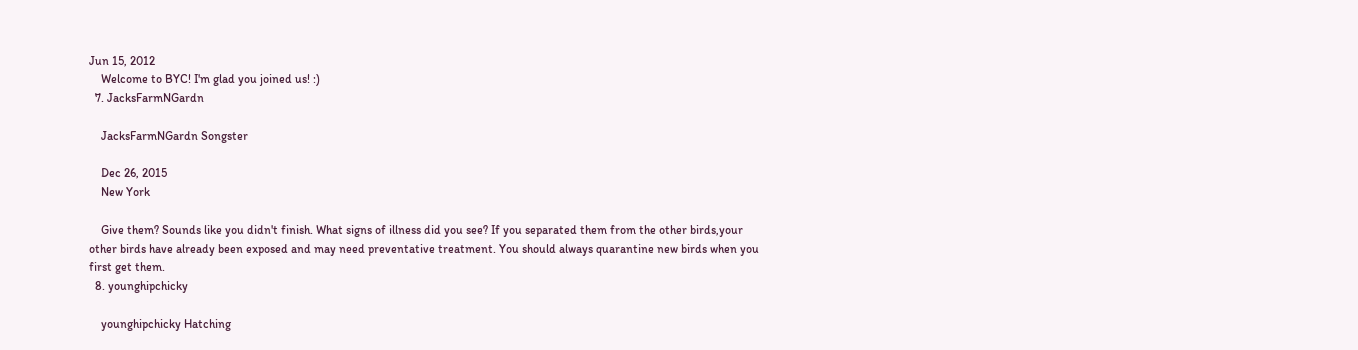Jun 15, 2012
    Welcome to BYC! I'm glad you joined us! :)
  7. JacksFarmNGardn

    JacksFarmNGardn Songster

    Dec 26, 2015
    New York

    Give them? Sounds like you didn't finish. What signs of illness did you see? If you separated them from the other birds,your other birds have already been exposed and may need preventative treatment. You should always quarantine new birds when you first get them.
  8. younghipchicky

    younghipchicky Hatching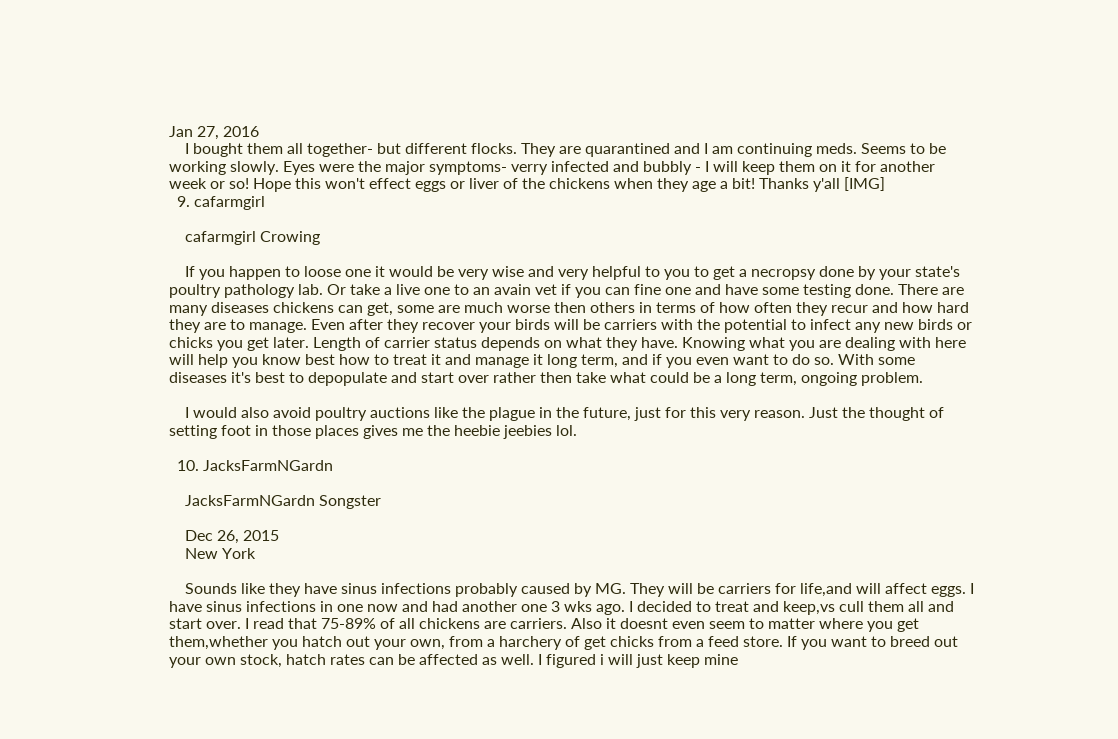Jan 27, 2016
    I bought them all together- but different flocks. They are quarantined and I am continuing meds. Seems to be working slowly. Eyes were the major symptoms- verry infected and bubbly - I will keep them on it for another week or so! Hope this won't effect eggs or liver of the chickens when they age a bit! Thanks y'all [IMG]
  9. cafarmgirl

    cafarmgirl Crowing

    If you happen to loose one it would be very wise and very helpful to you to get a necropsy done by your state's poultry pathology lab. Or take a live one to an avain vet if you can fine one and have some testing done. There are many diseases chickens can get, some are much worse then others in terms of how often they recur and how hard they are to manage. Even after they recover your birds will be carriers with the potential to infect any new birds or chicks you get later. Length of carrier status depends on what they have. Knowing what you are dealing with here will help you know best how to treat it and manage it long term, and if you even want to do so. With some diseases it's best to depopulate and start over rather then take what could be a long term, ongoing problem.

    I would also avoid poultry auctions like the plague in the future, just for this very reason. Just the thought of setting foot in those places gives me the heebie jeebies lol.

  10. JacksFarmNGardn

    JacksFarmNGardn Songster

    Dec 26, 2015
    New York

    Sounds like they have sinus infections probably caused by MG. They will be carriers for life,and will affect eggs. I have sinus infections in one now and had another one 3 wks ago. I decided to treat and keep,vs cull them all and start over. I read that 75-89% of all chickens are carriers. Also it doesnt even seem to matter where you get them,whether you hatch out your own, from a harchery of get chicks from a feed store. If you want to breed out your own stock, hatch rates can be affected as well. I figured i will just keep mine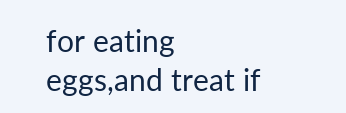for eating eggs,and treat if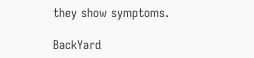they show symptoms.

BackYard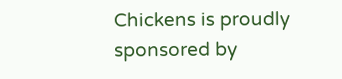Chickens is proudly sponsored by